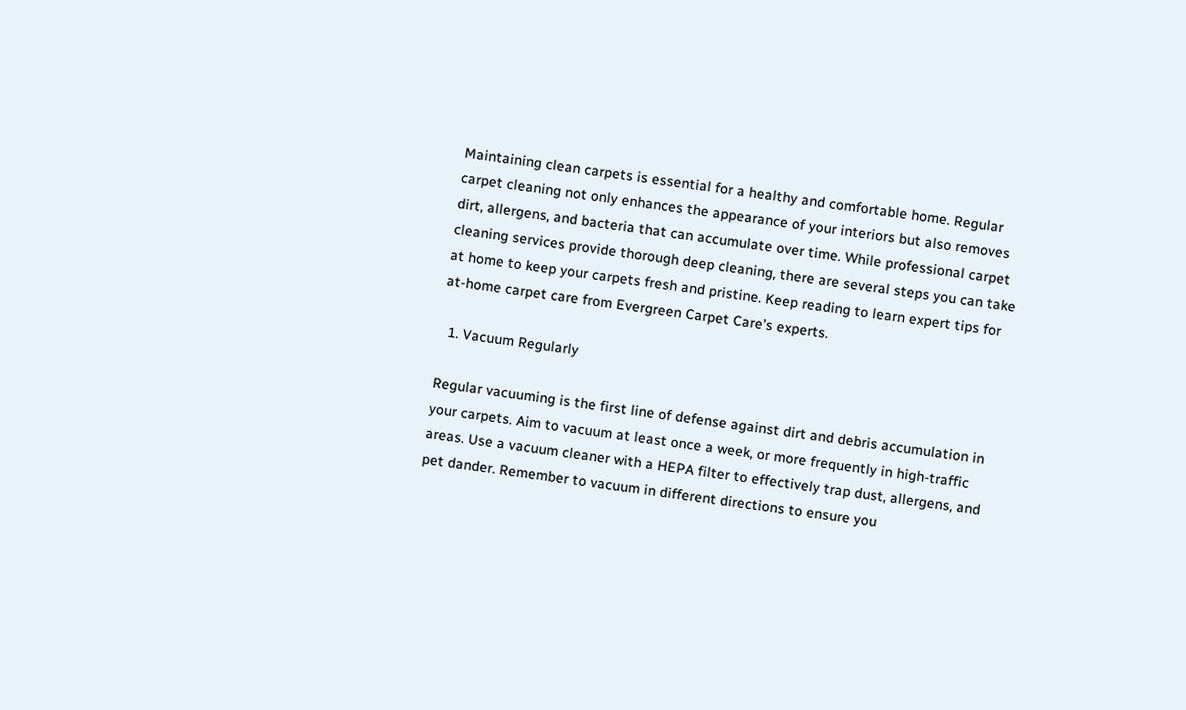Maintaining clean carpets is essential for a healthy and comfortable home. Regular carpet cleaning not only enhances the appearance of your interiors but also removes dirt, allergens, and bacteria that can accumulate over time. While professional carpet cleaning services provide thorough deep cleaning, there are several steps you can take at home to keep your carpets fresh and pristine. Keep reading to learn expert tips for at-home carpet care from Evergreen Carpet Care’s experts.

  1. Vacuum Regularly

Regular vacuuming is the first line of defense against dirt and debris accumulation in your carpets. Aim to vacuum at least once a week, or more frequently in high-traffic areas. Use a vacuum cleaner with a HEPA filter to effectively trap dust, allergens, and pet dander. Remember to vacuum in different directions to ensure you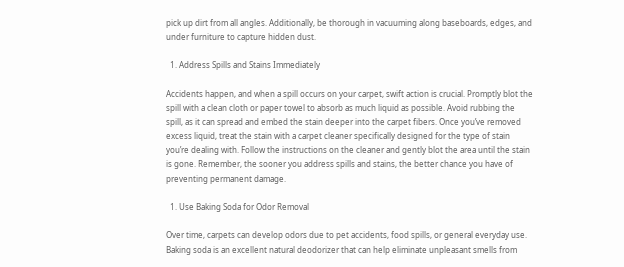pick up dirt from all angles. Additionally, be thorough in vacuuming along baseboards, edges, and under furniture to capture hidden dust.

  1. Address Spills and Stains Immediately

Accidents happen, and when a spill occurs on your carpet, swift action is crucial. Promptly blot the spill with a clean cloth or paper towel to absorb as much liquid as possible. Avoid rubbing the spill, as it can spread and embed the stain deeper into the carpet fibers. Once you’ve removed excess liquid, treat the stain with a carpet cleaner specifically designed for the type of stain you’re dealing with. Follow the instructions on the cleaner and gently blot the area until the stain is gone. Remember, the sooner you address spills and stains, the better chance you have of preventing permanent damage.

  1. Use Baking Soda for Odor Removal

Over time, carpets can develop odors due to pet accidents, food spills, or general everyday use. Baking soda is an excellent natural deodorizer that can help eliminate unpleasant smells from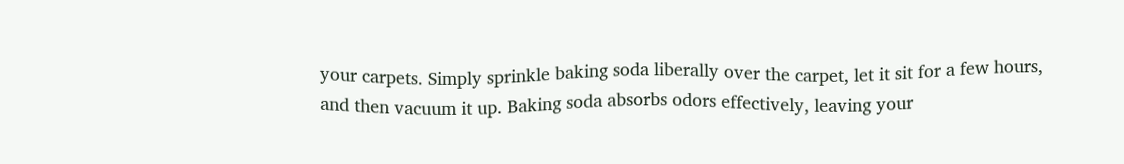your carpets. Simply sprinkle baking soda liberally over the carpet, let it sit for a few hours, and then vacuum it up. Baking soda absorbs odors effectively, leaving your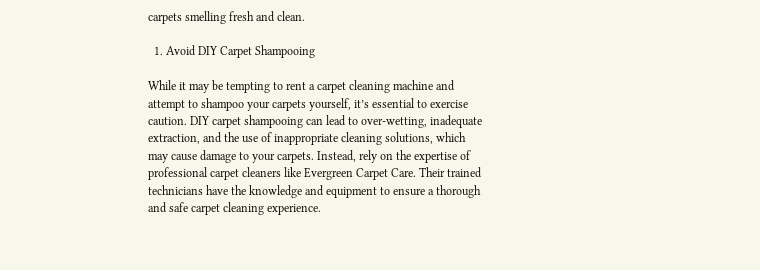carpets smelling fresh and clean.

  1. Avoid DIY Carpet Shampooing

While it may be tempting to rent a carpet cleaning machine and attempt to shampoo your carpets yourself, it’s essential to exercise caution. DIY carpet shampooing can lead to over-wetting, inadequate extraction, and the use of inappropriate cleaning solutions, which may cause damage to your carpets. Instead, rely on the expertise of professional carpet cleaners like Evergreen Carpet Care. Their trained technicians have the knowledge and equipment to ensure a thorough and safe carpet cleaning experience.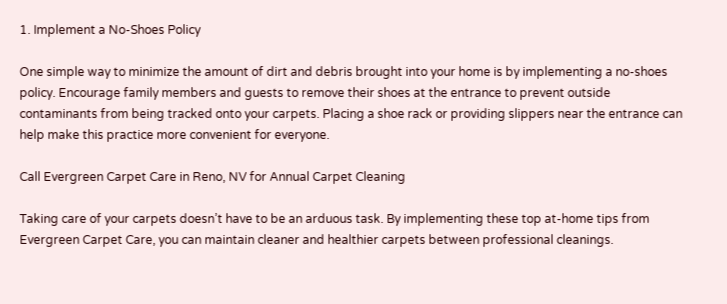1. Implement a No-Shoes Policy

One simple way to minimize the amount of dirt and debris brought into your home is by implementing a no-shoes policy. Encourage family members and guests to remove their shoes at the entrance to prevent outside contaminants from being tracked onto your carpets. Placing a shoe rack or providing slippers near the entrance can help make this practice more convenient for everyone.

Call Evergreen Carpet Care in Reno, NV for Annual Carpet Cleaning

Taking care of your carpets doesn’t have to be an arduous task. By implementing these top at-home tips from Evergreen Carpet Care, you can maintain cleaner and healthier carpets between professional cleanings.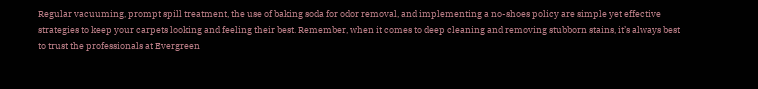Regular vacuuming, prompt spill treatment, the use of baking soda for odor removal, and implementing a no-shoes policy are simple yet effective strategies to keep your carpets looking and feeling their best. Remember, when it comes to deep cleaning and removing stubborn stains, it’s always best to trust the professionals at Evergreen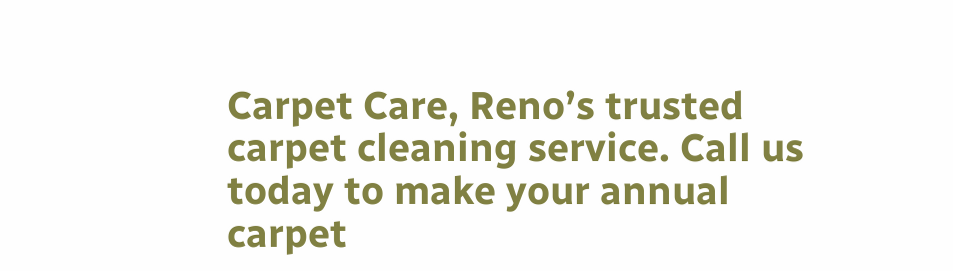Carpet Care, Reno’s trusted carpet cleaning service. Call us today to make your annual carpet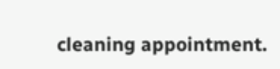cleaning appointment.